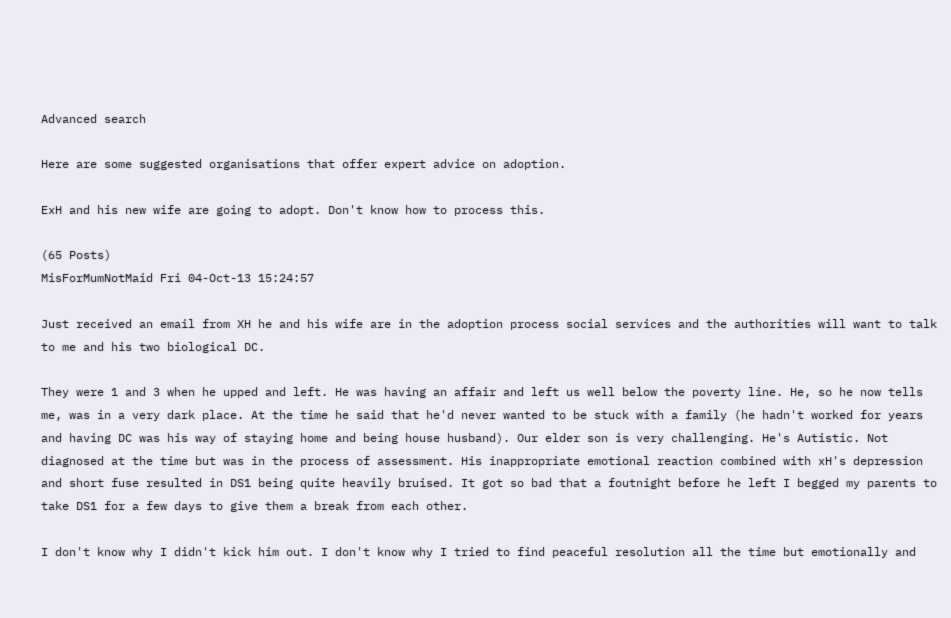Advanced search

Here are some suggested organisations that offer expert advice on adoption.

ExH and his new wife are going to adopt. Don't know how to process this.

(65 Posts)
MisForMumNotMaid Fri 04-Oct-13 15:24:57

Just received an email from XH he and his wife are in the adoption process social services and the authorities will want to talk to me and his two biological DC.

They were 1 and 3 when he upped and left. He was having an affair and left us well below the poverty line. He, so he now tells me, was in a very dark place. At the time he said that he'd never wanted to be stuck with a family (he hadn't worked for years and having DC was his way of staying home and being house husband). Our elder son is very challenging. He's Autistic. Not diagnosed at the time but was in the process of assessment. His inappropriate emotional reaction combined with xH's depression and short fuse resulted in DS1 being quite heavily bruised. It got so bad that a foutnight before he left I begged my parents to take DS1 for a few days to give them a break from each other.

I don't know why I didn't kick him out. I don't know why I tried to find peaceful resolution all the time but emotionally and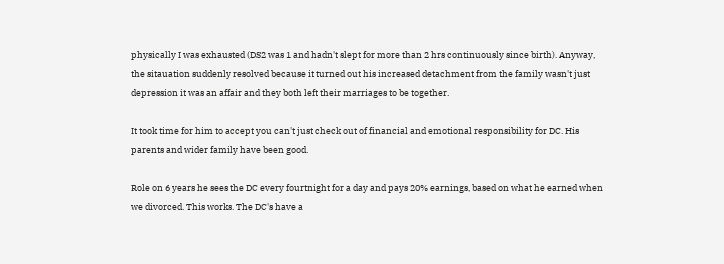physically I was exhausted (DS2 was 1 and hadn't slept for more than 2 hrs continuously since birth). Anyway, the sitauation suddenly resolved because it turned out his increased detachment from the family wasn't just depression it was an affair and they both left their marriages to be together.

It took time for him to accept you can't just check out of financial and emotional responsibility for DC. His parents and wider family have been good.

Role on 6 years he sees the DC every fourtnight for a day and pays 20% earnings, based on what he earned when we divorced. This works. The DC's have a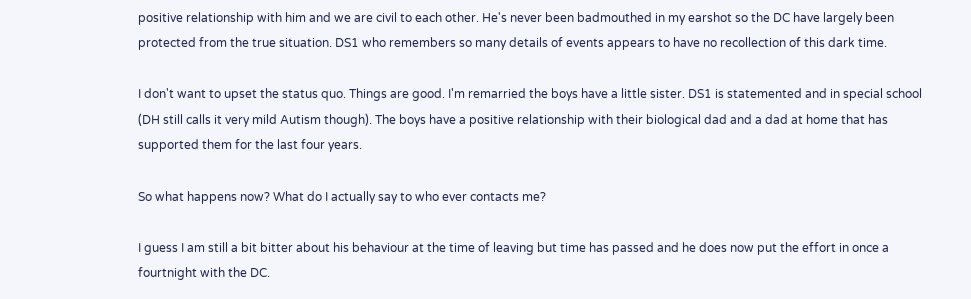positive relationship with him and we are civil to each other. He's never been badmouthed in my earshot so the DC have largely been protected from the true situation. DS1 who remembers so many details of events appears to have no recollection of this dark time.

I don't want to upset the status quo. Things are good. I'm remarried the boys have a little sister. DS1 is statemented and in special school (DH still calls it very mild Autism though). The boys have a positive relationship with their biological dad and a dad at home that has supported them for the last four years.

So what happens now? What do I actually say to who ever contacts me?

I guess I am still a bit bitter about his behaviour at the time of leaving but time has passed and he does now put the effort in once a fourtnight with the DC.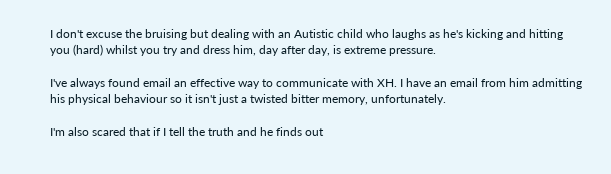I don't excuse the bruising but dealing with an Autistic child who laughs as he's kicking and hitting you (hard) whilst you try and dress him, day after day, is extreme pressure.

I've always found email an effective way to communicate with XH. I have an email from him admitting his physical behaviour so it isn't just a twisted bitter memory, unfortunately.

I'm also scared that if I tell the truth and he finds out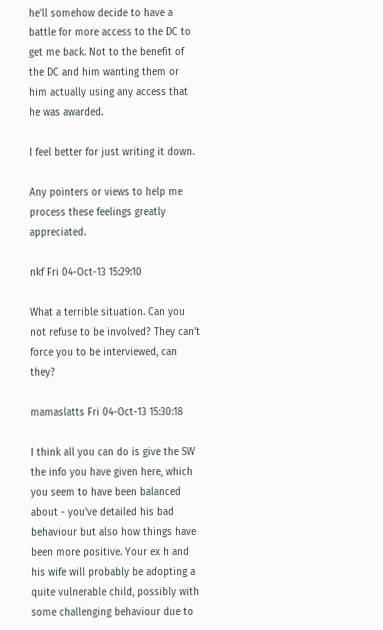he'll somehow decide to have a battle for more access to the DC to get me back. Not to the benefit of the DC and him wanting them or him actually using any access that he was awarded.

I feel better for just writing it down.

Any pointers or views to help me process these feelings greatly appreciated.

nkf Fri 04-Oct-13 15:29:10

What a terrible situation. Can you not refuse to be involved? They can't force you to be interviewed, can they?

mamaslatts Fri 04-Oct-13 15:30:18

I think all you can do is give the SW the info you have given here, which you seem to have been balanced about - you've detailed his bad behaviour but also how things have been more positive. Your ex h and his wife will probably be adopting a quite vulnerable child, possibly with some challenging behaviour due to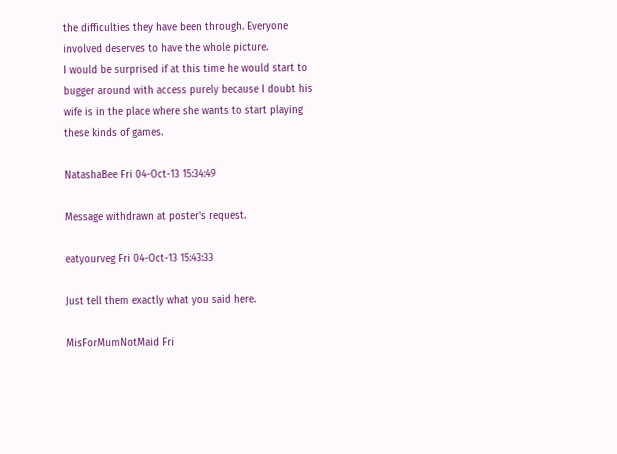the difficulties they have been through. Everyone involved deserves to have the whole picture.
I would be surprised if at this time he would start to bugger around with access purely because I doubt his wife is in the place where she wants to start playing these kinds of games.

NatashaBee Fri 04-Oct-13 15:34:49

Message withdrawn at poster's request.

eatyourveg Fri 04-Oct-13 15:43:33

Just tell them exactly what you said here.

MisForMumNotMaid Fri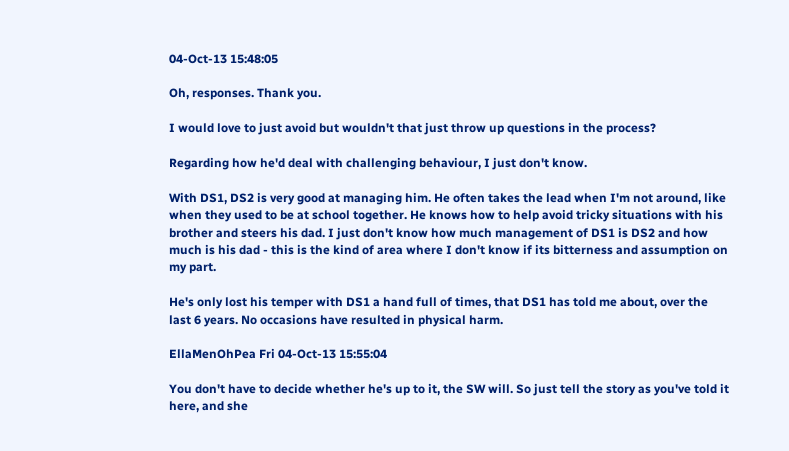04-Oct-13 15:48:05

Oh, responses. Thank you.

I would love to just avoid but wouldn't that just throw up questions in the process?

Regarding how he'd deal with challenging behaviour, I just don't know.

With DS1, DS2 is very good at managing him. He often takes the lead when I'm not around, like when they used to be at school together. He knows how to help avoid tricky situations with his brother and steers his dad. I just don't know how much management of DS1 is DS2 and how much is his dad - this is the kind of area where I don't know if its bitterness and assumption on my part.

He's only lost his temper with DS1 a hand full of times, that DS1 has told me about, over the last 6 years. No occasions have resulted in physical harm.

EllaMenOhPea Fri 04-Oct-13 15:55:04

You don't have to decide whether he's up to it, the SW will. So just tell the story as you've told it here, and she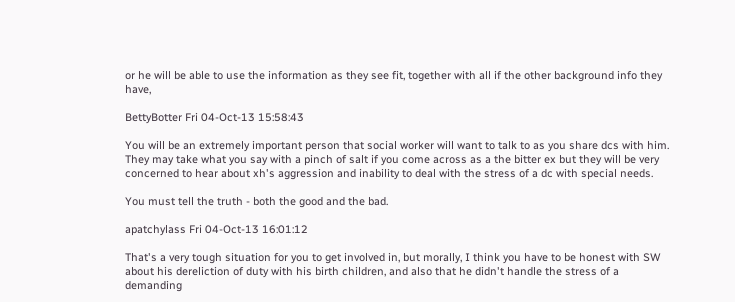or he will be able to use the information as they see fit, together with all if the other background info they have,

BettyBotter Fri 04-Oct-13 15:58:43

You will be an extremely important person that social worker will want to talk to as you share dcs with him. They may take what you say with a pinch of salt if you come across as a the bitter ex but they will be very concerned to hear about xh's aggression and inability to deal with the stress of a dc with special needs.

You must tell the truth - both the good and the bad.

apatchylass Fri 04-Oct-13 16:01:12

That's a very tough situation for you to get involved in, but morally, I think you have to be honest with SW about his dereliction of duty with his birth children, and also that he didn't handle the stress of a demanding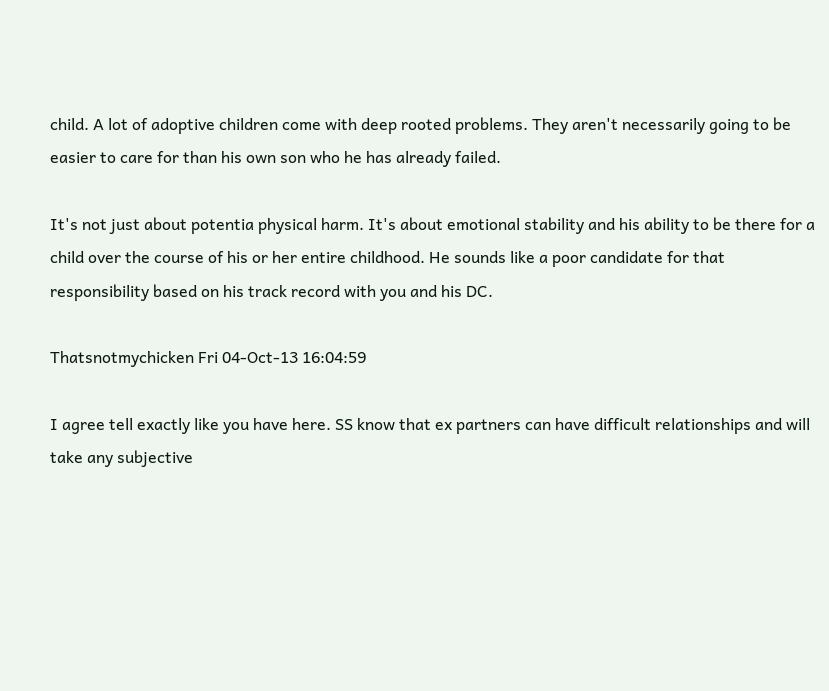child. A lot of adoptive children come with deep rooted problems. They aren't necessarily going to be easier to care for than his own son who he has already failed.

It's not just about potentia physical harm. It's about emotional stability and his ability to be there for a child over the course of his or her entire childhood. He sounds like a poor candidate for that responsibility based on his track record with you and his DC.

Thatsnotmychicken Fri 04-Oct-13 16:04:59

I agree tell exactly like you have here. SS know that ex partners can have difficult relationships and will take any subjective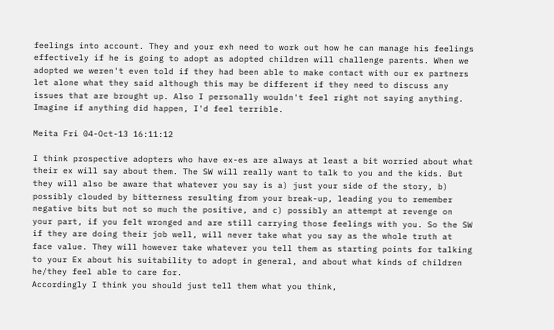feelings into account. They and your exh need to work out how he can manage his feelings effectively if he is going to adopt as adopted children will challenge parents. When we adopted we weren't even told if they had been able to make contact with our ex partners let alone what they said although this may be different if they need to discuss any issues that are brought up. Also I personally wouldn't feel right not saying anything. Imagine if anything did happen, I'd feel terrible.

Meita Fri 04-Oct-13 16:11:12

I think prospective adopters who have ex-es are always at least a bit worried about what their ex will say about them. The SW will really want to talk to you and the kids. But they will also be aware that whatever you say is a) just your side of the story, b) possibly clouded by bitterness resulting from your break-up, leading you to remember negative bits but not so much the positive, and c) possibly an attempt at revenge on your part, if you felt wronged and are still carrying those feelings with you. So the SW if they are doing their job well, will never take what you say as the whole truth at face value. They will however take whatever you tell them as starting points for talking to your Ex about his suitability to adopt in general, and about what kinds of children he/they feel able to care for.
Accordingly I think you should just tell them what you think,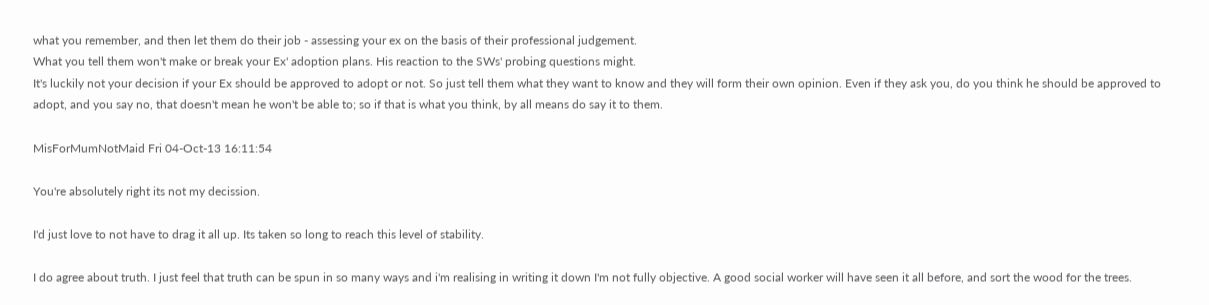what you remember, and then let them do their job - assessing your ex on the basis of their professional judgement.
What you tell them won't make or break your Ex' adoption plans. His reaction to the SWs' probing questions might.
It's luckily not your decision if your Ex should be approved to adopt or not. So just tell them what they want to know and they will form their own opinion. Even if they ask you, do you think he should be approved to adopt, and you say no, that doesn't mean he won't be able to; so if that is what you think, by all means do say it to them.

MisForMumNotMaid Fri 04-Oct-13 16:11:54

You're absolutely right its not my decission.

I'd just love to not have to drag it all up. Its taken so long to reach this level of stability.

I do agree about truth. I just feel that truth can be spun in so many ways and i'm realising in writing it down I'm not fully objective. A good social worker will have seen it all before, and sort the wood for the trees.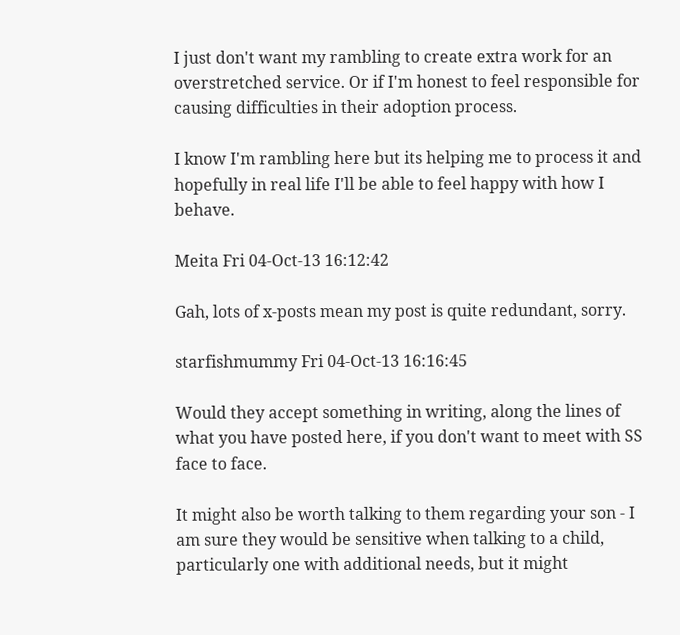I just don't want my rambling to create extra work for an overstretched service. Or if I'm honest to feel responsible for causing difficulties in their adoption process.

I know I'm rambling here but its helping me to process it and hopefully in real life I'll be able to feel happy with how I behave.

Meita Fri 04-Oct-13 16:12:42

Gah, lots of x-posts mean my post is quite redundant, sorry.

starfishmummy Fri 04-Oct-13 16:16:45

Would they accept something in writing, along the lines of what you have posted here, if you don't want to meet with SS face to face.

It might also be worth talking to them regarding your son - I am sure they would be sensitive when talking to a child, particularly one with additional needs, but it might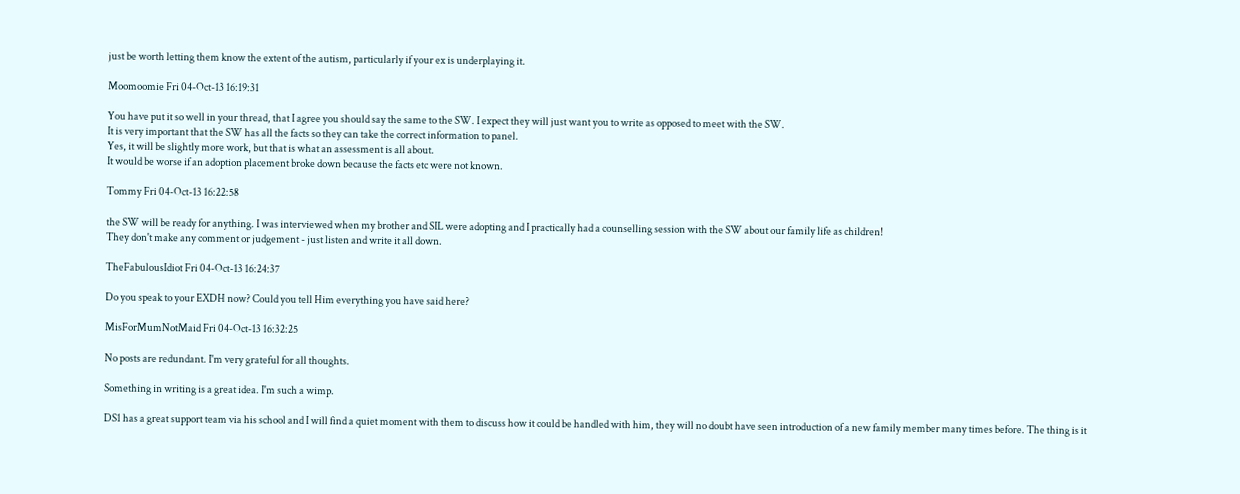just be worth letting them know the extent of the autism, particularly if your ex is underplaying it.

Moomoomie Fri 04-Oct-13 16:19:31

You have put it so well in your thread, that I agree you should say the same to the SW. I expect they will just want you to write as opposed to meet with the SW.
It is very important that the SW has all the facts so they can take the correct information to panel.
Yes, it will be slightly more work, but that is what an assessment is all about.
It would be worse if an adoption placement broke down because the facts etc were not known.

Tommy Fri 04-Oct-13 16:22:58

the SW will be ready for anything. I was interviewed when my brother and SIL were adopting and I practically had a counselling session with the SW about our family life as children!
They don't make any comment or judgement - just listen and write it all down.

TheFabulousIdiot Fri 04-Oct-13 16:24:37

Do you speak to your EXDH now? Could you tell Him everything you have said here?

MisForMumNotMaid Fri 04-Oct-13 16:32:25

No posts are redundant. I'm very grateful for all thoughts.

Something in writing is a great idea. I'm such a wimp.

DS1 has a great support team via his school and I will find a quiet moment with them to discuss how it could be handled with him, they will no doubt have seen introduction of a new family member many times before. The thing is it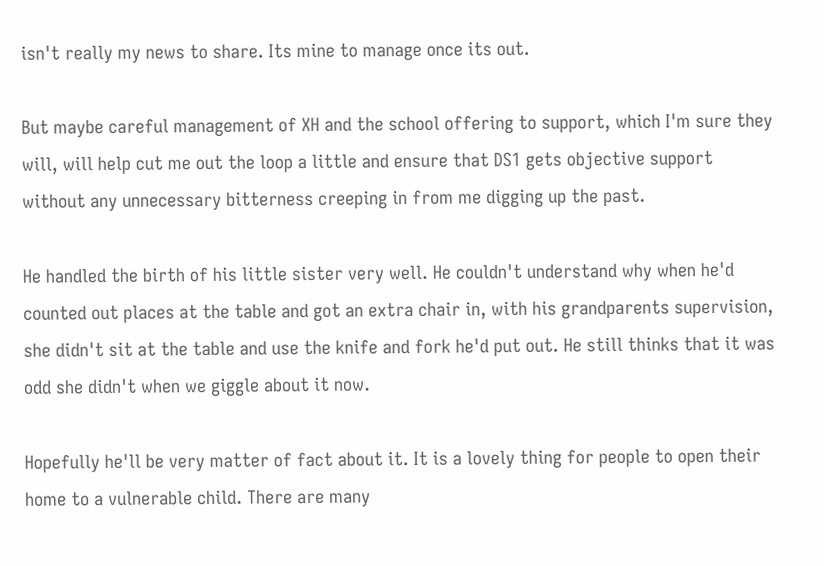isn't really my news to share. Its mine to manage once its out.

But maybe careful management of XH and the school offering to support, which I'm sure they will, will help cut me out the loop a little and ensure that DS1 gets objective support without any unnecessary bitterness creeping in from me digging up the past.

He handled the birth of his little sister very well. He couldn't understand why when he'd counted out places at the table and got an extra chair in, with his grandparents supervision, she didn't sit at the table and use the knife and fork he'd put out. He still thinks that it was odd she didn't when we giggle about it now.

Hopefully he'll be very matter of fact about it. It is a lovely thing for people to open their home to a vulnerable child. There are many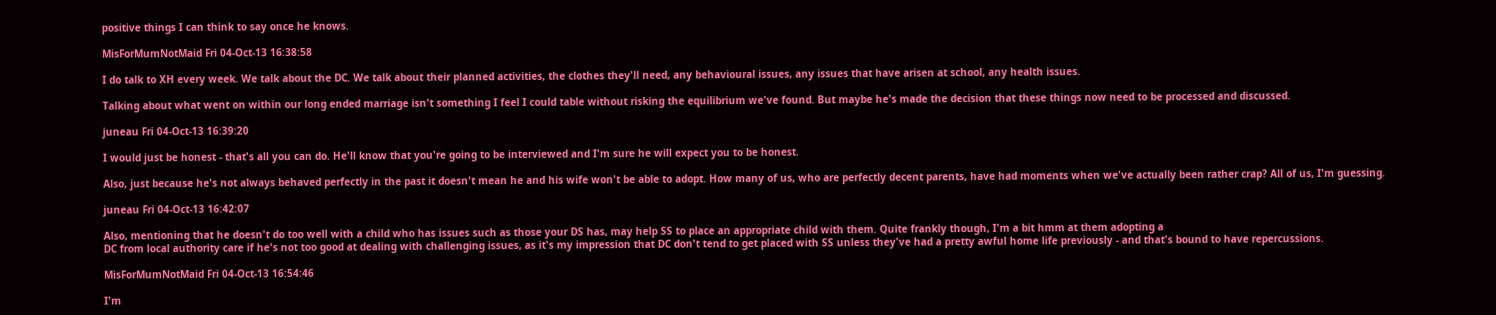positive things I can think to say once he knows.

MisForMumNotMaid Fri 04-Oct-13 16:38:58

I do talk to XH every week. We talk about the DC. We talk about their planned activities, the clothes they'll need, any behavioural issues, any issues that have arisen at school, any health issues.

Talking about what went on within our long ended marriage isn't something I feel I could table without risking the equilibrium we've found. But maybe he's made the decision that these things now need to be processed and discussed.

juneau Fri 04-Oct-13 16:39:20

I would just be honest - that's all you can do. He'll know that you're going to be interviewed and I'm sure he will expect you to be honest.

Also, just because he's not always behaved perfectly in the past it doesn't mean he and his wife won't be able to adopt. How many of us, who are perfectly decent parents, have had moments when we've actually been rather crap? All of us, I'm guessing.

juneau Fri 04-Oct-13 16:42:07

Also, mentioning that he doesn't do too well with a child who has issues such as those your DS has, may help SS to place an appropriate child with them. Quite frankly though, I'm a bit hmm at them adopting a
DC from local authority care if he's not too good at dealing with challenging issues, as it's my impression that DC don't tend to get placed with SS unless they've had a pretty awful home life previously - and that's bound to have repercussions.

MisForMumNotMaid Fri 04-Oct-13 16:54:46

I'm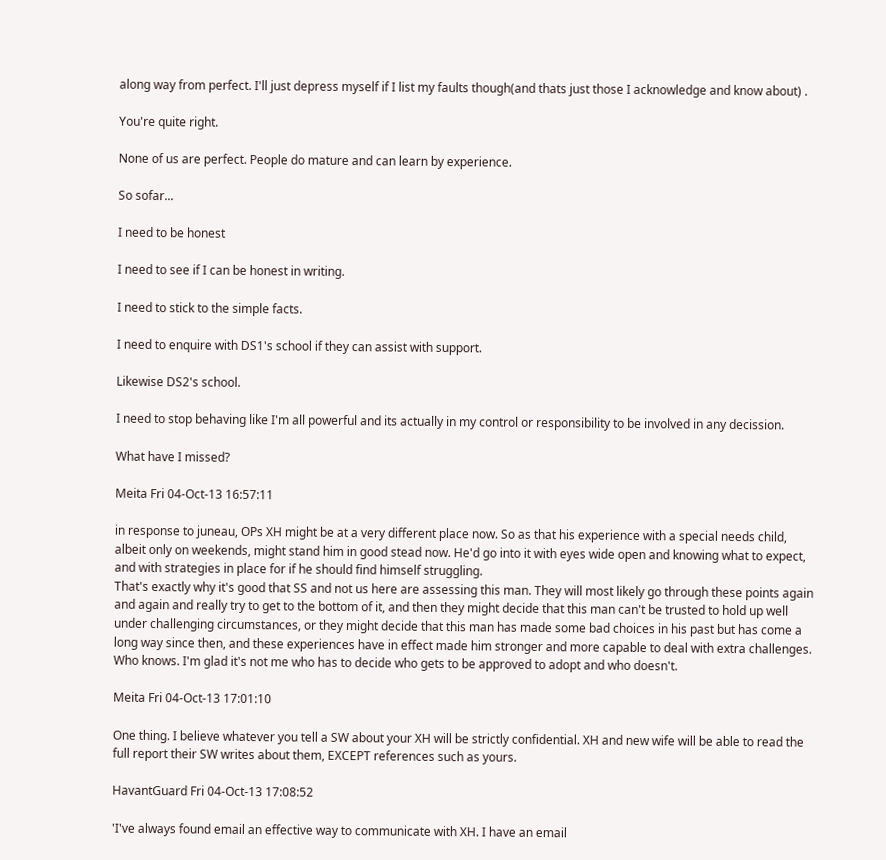along way from perfect. I'll just depress myself if I list my faults though(and thats just those I acknowledge and know about) .

You're quite right.

None of us are perfect. People do mature and can learn by experience.

So sofar...

I need to be honest

I need to see if I can be honest in writing.

I need to stick to the simple facts.

I need to enquire with DS1's school if they can assist with support.

Likewise DS2's school.

I need to stop behaving like I'm all powerful and its actually in my control or responsibility to be involved in any decission.

What have I missed?

Meita Fri 04-Oct-13 16:57:11

in response to juneau, OPs XH might be at a very different place now. So as that his experience with a special needs child, albeit only on weekends, might stand him in good stead now. He'd go into it with eyes wide open and knowing what to expect, and with strategies in place for if he should find himself struggling.
That's exactly why it's good that SS and not us here are assessing this man. They will most likely go through these points again and again and really try to get to the bottom of it, and then they might decide that this man can't be trusted to hold up well under challenging circumstances, or they might decide that this man has made some bad choices in his past but has come a long way since then, and these experiences have in effect made him stronger and more capable to deal with extra challenges. Who knows. I'm glad it's not me who has to decide who gets to be approved to adopt and who doesn't.

Meita Fri 04-Oct-13 17:01:10

One thing. I believe whatever you tell a SW about your XH will be strictly confidential. XH and new wife will be able to read the full report their SW writes about them, EXCEPT references such as yours.

HavantGuard Fri 04-Oct-13 17:08:52

'I've always found email an effective way to communicate with XH. I have an email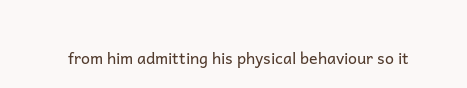from him admitting his physical behaviour so it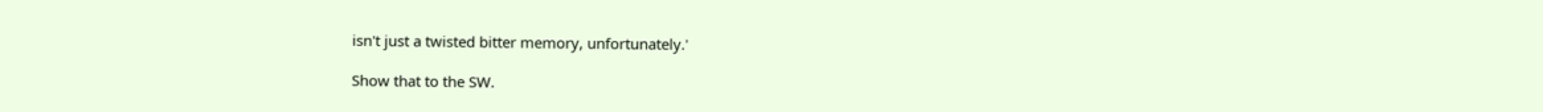isn't just a twisted bitter memory, unfortunately.'

Show that to the SW.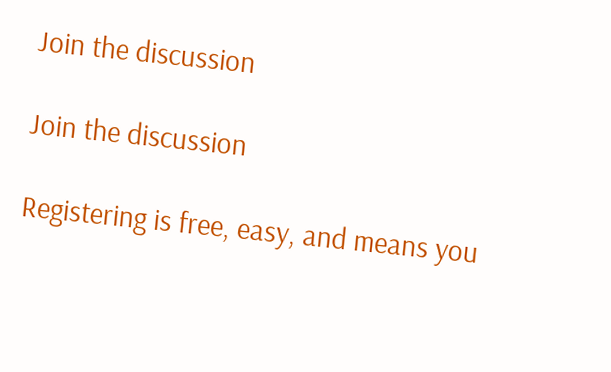Join the discussion

Join the discussion

Registering is free, easy, and means you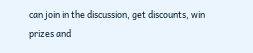can join in the discussion, get discounts, win prizes and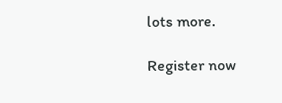lots more.

Register now